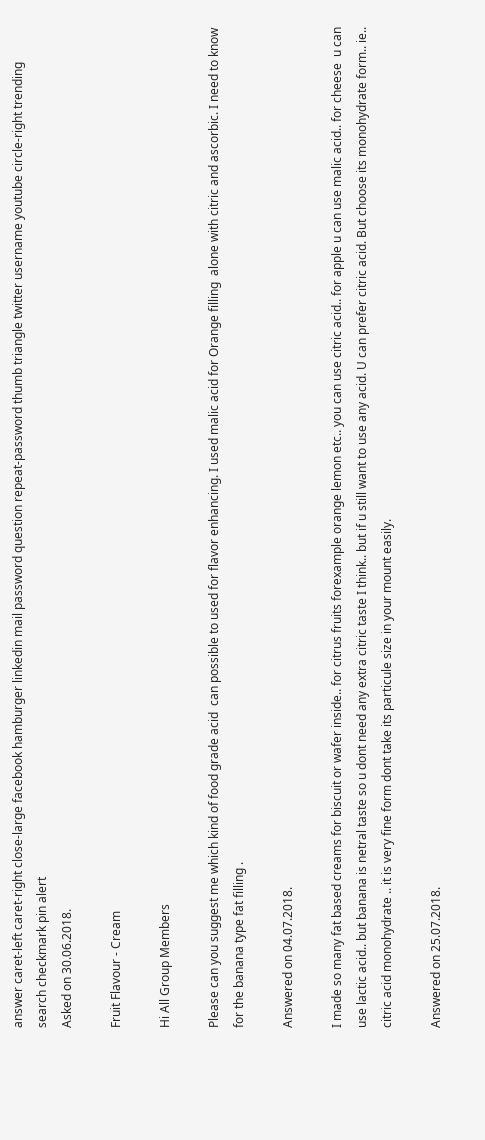answer caret-left caret-right close-large facebook hamburger linkedin mail password question repeat-password thumb triangle twitter username youtube circle-right trending search checkmark pin alert
Asked on 30.06.2018.

Fruit Flavour - Cream

Hi All Group Members

Please can you suggest me which kind of food grade acid  can possible to used for flavor enhancing. I used malic acid for Orange filling  alone with citric and ascorbic. I need to know for the banana type fat filling .

Answered on 04.07.2018.

I made so many fat based creams for biscuit or wafer inside.. for citrus fruits forexample orange lemon etc.. you can use citric acid.. for apple u can use malic acid.. for cheese  u can use lactic acid.. but banana is netral taste so u dont need any extra citric taste I think.. but if u still want to use any acid. U can prefer citric acid. But choose its monohydrate form.. ie.. citric acid monohydrate .. it is very fine form dont take its particule size in your mount easily.

Answered on 25.07.2018.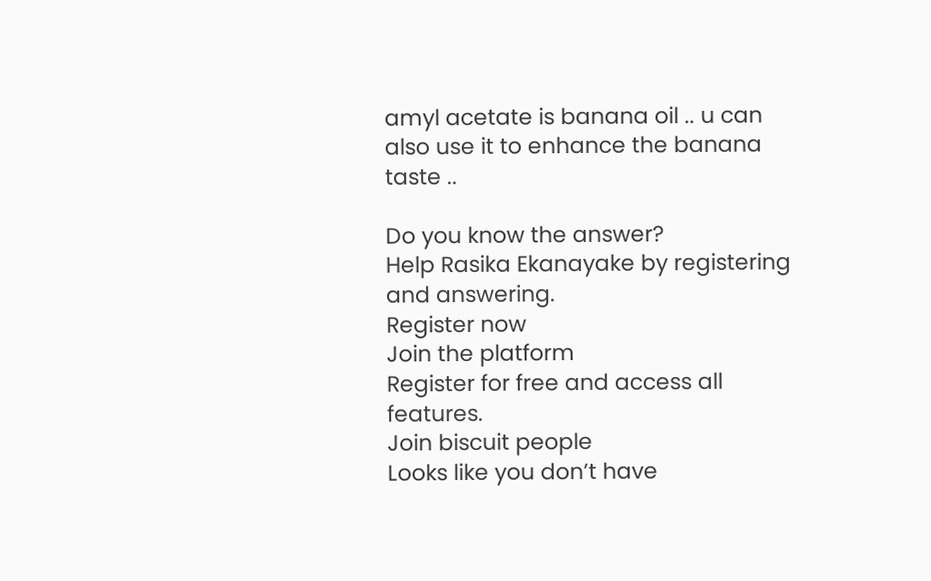amyl acetate is banana oil .. u can also use it to enhance the banana taste ..

Do you know the answer?
Help Rasika Ekanayake by registering and answering.
Register now
Join the platform
Register for free and access all features.
Join biscuit people
Looks like you don’t have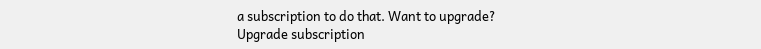a subscription to do that. Want to upgrade?
Upgrade subscription